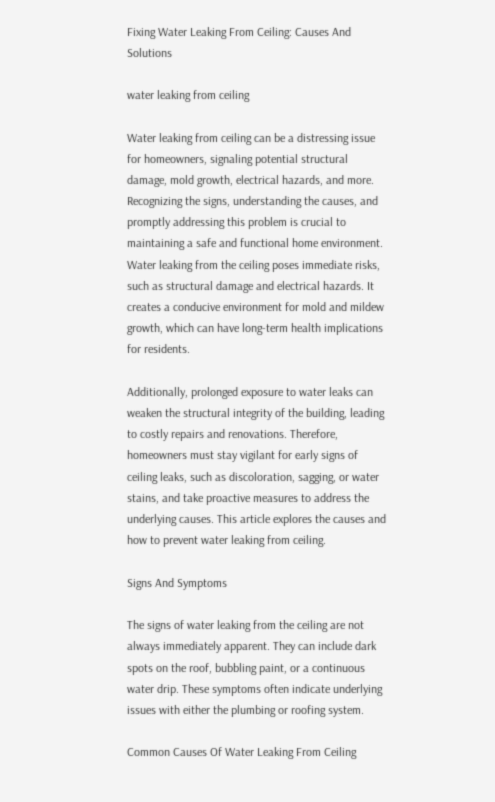Fixing Water Leaking From Ceiling: Causes And Solutions

water leaking from ceiling

Water leaking from ceiling can be a distressing issue for homeowners, signaling potential structural damage, mold growth, electrical hazards, and more. Recognizing the signs, understanding the causes, and promptly addressing this problem is crucial to maintaining a safe and functional home environment. Water leaking from the ceiling poses immediate risks, such as structural damage and electrical hazards. It creates a conducive environment for mold and mildew growth, which can have long-term health implications for residents.

Additionally, prolonged exposure to water leaks can weaken the structural integrity of the building, leading to costly repairs and renovations. Therefore, homeowners must stay vigilant for early signs of ceiling leaks, such as discoloration, sagging, or water stains, and take proactive measures to address the underlying causes. This article explores the causes and how to prevent water leaking from ceiling.

Signs And Symptoms

The signs of water leaking from the ceiling are not always immediately apparent. They can include dark spots on the roof, bubbling paint, or a continuous water drip. These symptoms often indicate underlying issues with either the plumbing or roofing system.

Common Causes Of Water Leaking From Ceiling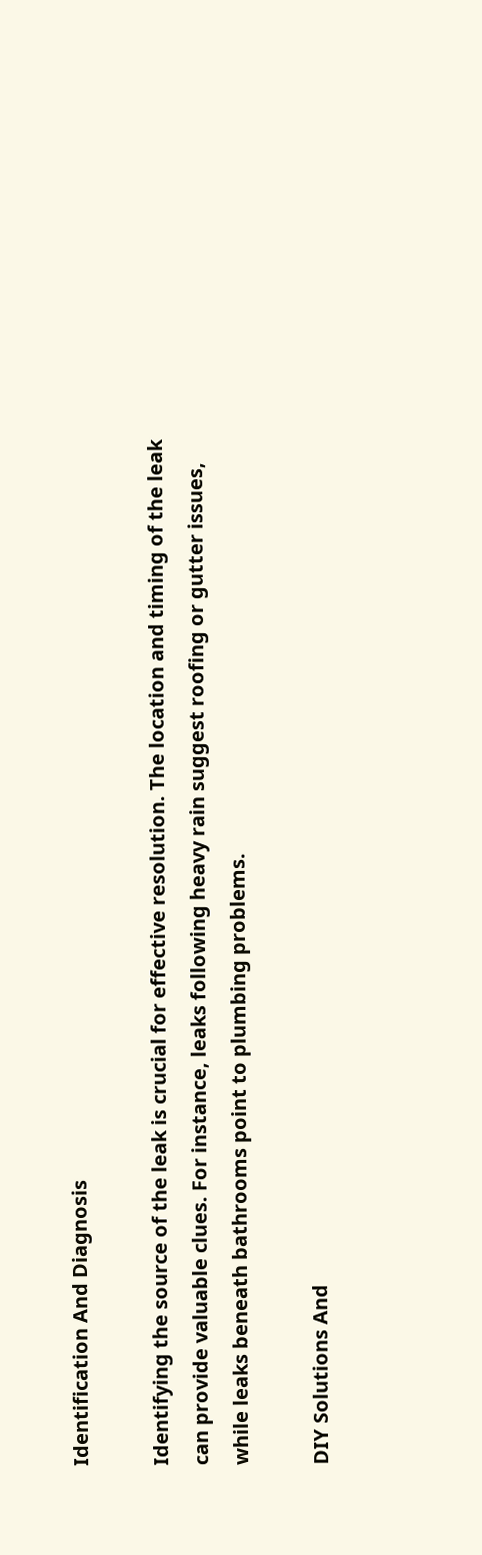Identification And Diagnosis

Identifying the source of the leak is crucial for effective resolution. The location and timing of the leak can provide valuable clues. For instance, leaks following heavy rain suggest roofing or gutter issues, while leaks beneath bathrooms point to plumbing problems.

DIY Solutions And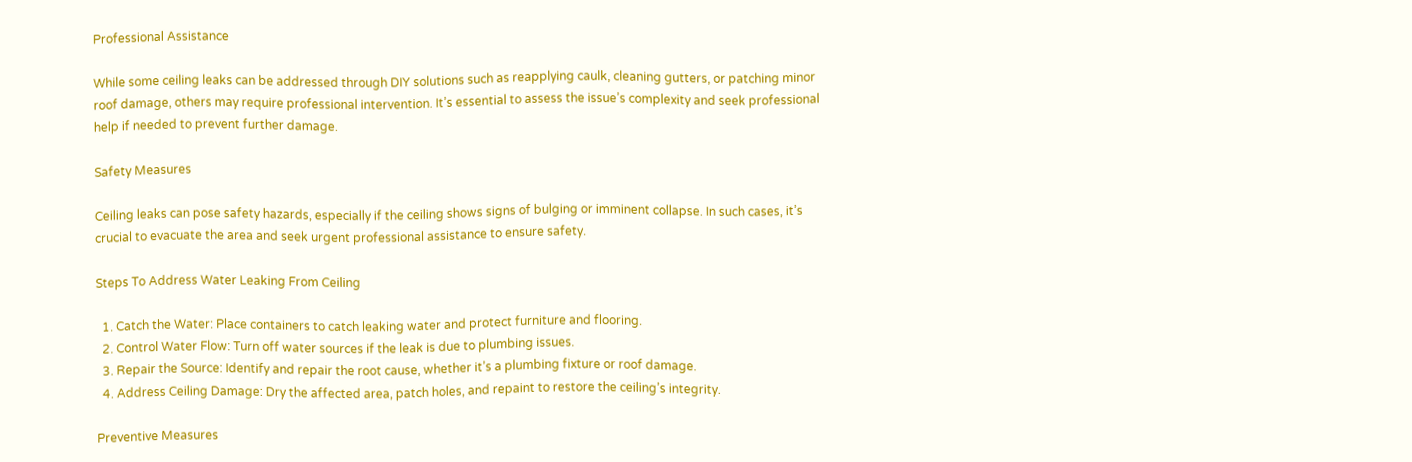Professional Assistance

While some ceiling leaks can be addressed through DIY solutions such as reapplying caulk, cleaning gutters, or patching minor roof damage, others may require professional intervention. It’s essential to assess the issue’s complexity and seek professional help if needed to prevent further damage.

Safety Measures

Ceiling leaks can pose safety hazards, especially if the ceiling shows signs of bulging or imminent collapse. In such cases, it’s crucial to evacuate the area and seek urgent professional assistance to ensure safety.

Steps To Address Water Leaking From Ceiling

  1. Catch the Water: Place containers to catch leaking water and protect furniture and flooring.
  2. Control Water Flow: Turn off water sources if the leak is due to plumbing issues.
  3. Repair the Source: Identify and repair the root cause, whether it’s a plumbing fixture or roof damage.
  4. Address Ceiling Damage: Dry the affected area, patch holes, and repaint to restore the ceiling’s integrity.

Preventive Measures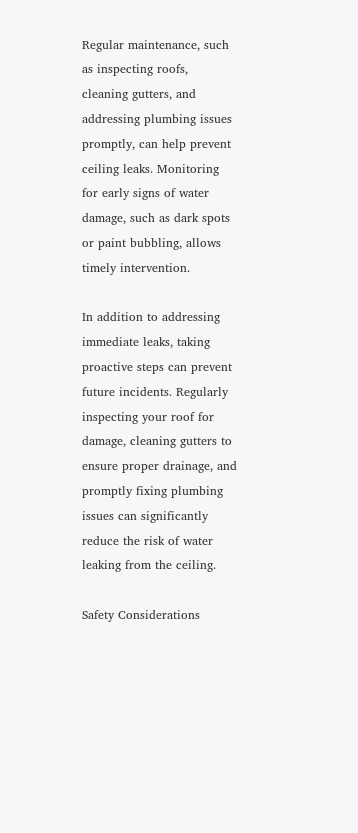Regular maintenance, such as inspecting roofs, cleaning gutters, and addressing plumbing issues promptly, can help prevent ceiling leaks. Monitoring for early signs of water damage, such as dark spots or paint bubbling, allows timely intervention.

In addition to addressing immediate leaks, taking proactive steps can prevent future incidents. Regularly inspecting your roof for damage, cleaning gutters to ensure proper drainage, and promptly fixing plumbing issues can significantly reduce the risk of water leaking from the ceiling.

Safety Considerations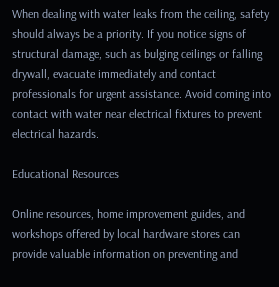When dealing with water leaks from the ceiling, safety should always be a priority. If you notice signs of structural damage, such as bulging ceilings or falling drywall, evacuate immediately and contact professionals for urgent assistance. Avoid coming into contact with water near electrical fixtures to prevent electrical hazards.

Educational Resources

Online resources, home improvement guides, and workshops offered by local hardware stores can provide valuable information on preventing and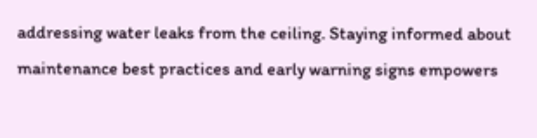addressing water leaks from the ceiling. Staying informed about maintenance best practices and early warning signs empowers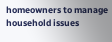homeowners to manage household issues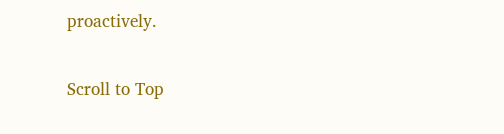proactively.

Scroll to Top